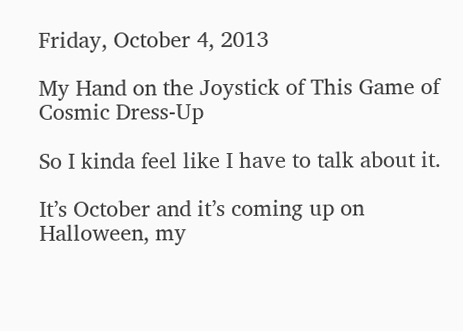Friday, October 4, 2013

My Hand on the Joystick of This Game of Cosmic Dress-Up

So I kinda feel like I have to talk about it.

It’s October and it’s coming up on Halloween, my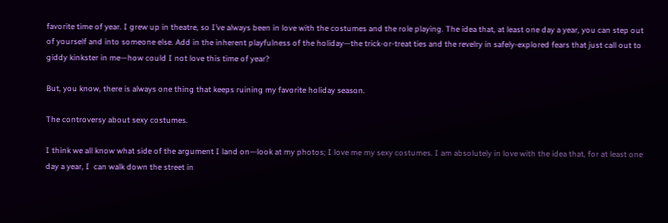favorite time of year. I grew up in theatre, so I’ve always been in love with the costumes and the role playing. The idea that, at least one day a year, you can step out of yourself and into someone else. Add in the inherent playfulness of the holiday—the trick-or-treat ties and the revelry in safely-explored fears that just call out to giddy kinkster in me—how could I not love this time of year?

But, you know, there is always one thing that keeps ruining my favorite holiday season.

The controversy about sexy costumes.

I think we all know what side of the argument I land on—look at my photos; I love me my sexy costumes. I am absolutely in love with the idea that, for at least one day a year, I  can walk down the street in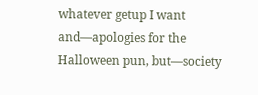whatever getup I want and—apologies for the Halloween pun, but—society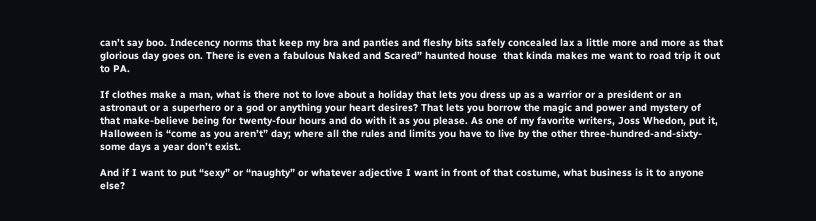can’t say boo. Indecency norms that keep my bra and panties and fleshy bits safely concealed lax a little more and more as that glorious day goes on. There is even a fabulous Naked and Scared” haunted house  that kinda makes me want to road trip it out to PA.

If clothes make a man, what is there not to love about a holiday that lets you dress up as a warrior or a president or an astronaut or a superhero or a god or anything your heart desires? That lets you borrow the magic and power and mystery of that make-believe being for twenty-four hours and do with it as you please. As one of my favorite writers, Joss Whedon, put it, Halloween is “come as you aren’t” day; where all the rules and limits you have to live by the other three-hundred-and-sixty-some days a year don’t exist.

And if I want to put “sexy” or “naughty” or whatever adjective I want in front of that costume, what business is it to anyone else?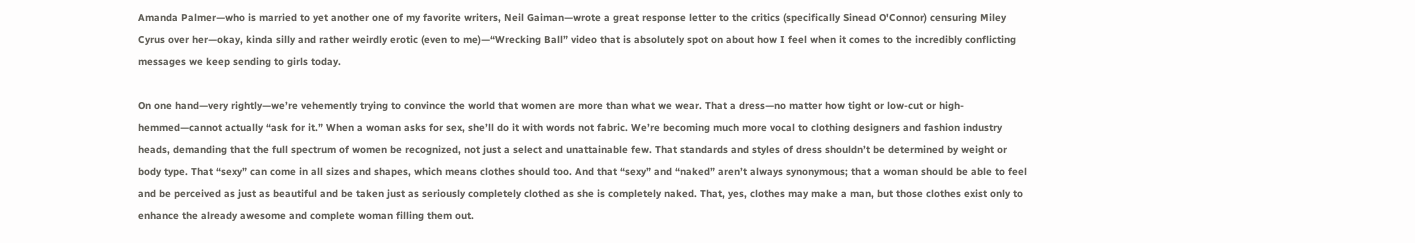Amanda Palmer—who is married to yet another one of my favorite writers, Neil Gaiman—wrote a great response letter to the critics (specifically Sinead O'Connor) censuring Miley Cyrus over her—okay, kinda silly and rather weirdly erotic (even to me)—“Wrecking Ball” video that is absolutely spot on about how I feel when it comes to the incredibly conflicting messages we keep sending to girls today.

On one hand—very rightly—we’re vehemently trying to convince the world that women are more than what we wear. That a dress—no matter how tight or low-cut or high-hemmed—cannot actually “ask for it.” When a woman asks for sex, she’ll do it with words not fabric. We’re becoming much more vocal to clothing designers and fashion industry heads, demanding that the full spectrum of women be recognized, not just a select and unattainable few. That standards and styles of dress shouldn’t be determined by weight or body type. That “sexy” can come in all sizes and shapes, which means clothes should too. And that “sexy” and “naked” aren’t always synonymous; that a woman should be able to feel and be perceived as just as beautiful and be taken just as seriously completely clothed as she is completely naked. That, yes, clothes may make a man, but those clothes exist only to enhance the already awesome and complete woman filling them out.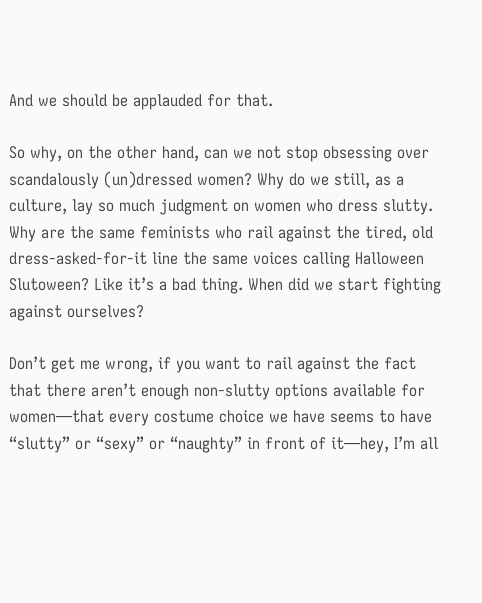And we should be applauded for that.

So why, on the other hand, can we not stop obsessing over scandalously (un)dressed women? Why do we still, as a culture, lay so much judgment on women who dress slutty. Why are the same feminists who rail against the tired, old dress-asked-for-it line the same voices calling Halloween Slutoween? Like it’s a bad thing. When did we start fighting against ourselves?

Don’t get me wrong, if you want to rail against the fact that there aren’t enough non-slutty options available for women—that every costume choice we have seems to have “slutty” or “sexy” or “naughty” in front of it—hey, I’m all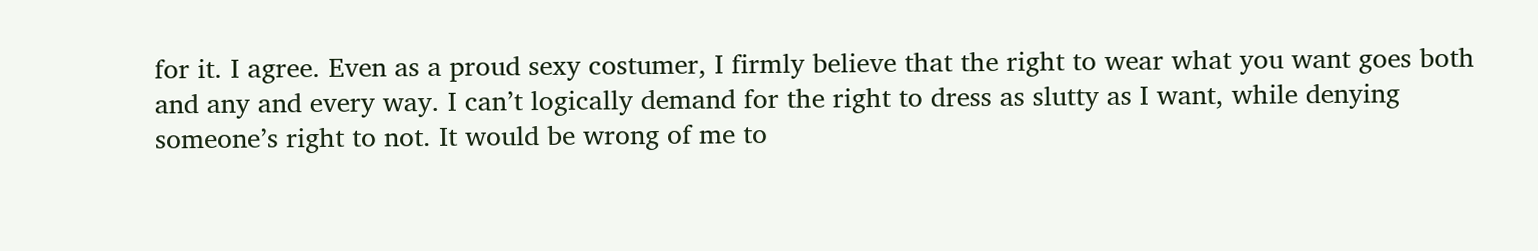for it. I agree. Even as a proud sexy costumer, I firmly believe that the right to wear what you want goes both and any and every way. I can’t logically demand for the right to dress as slutty as I want, while denying someone’s right to not. It would be wrong of me to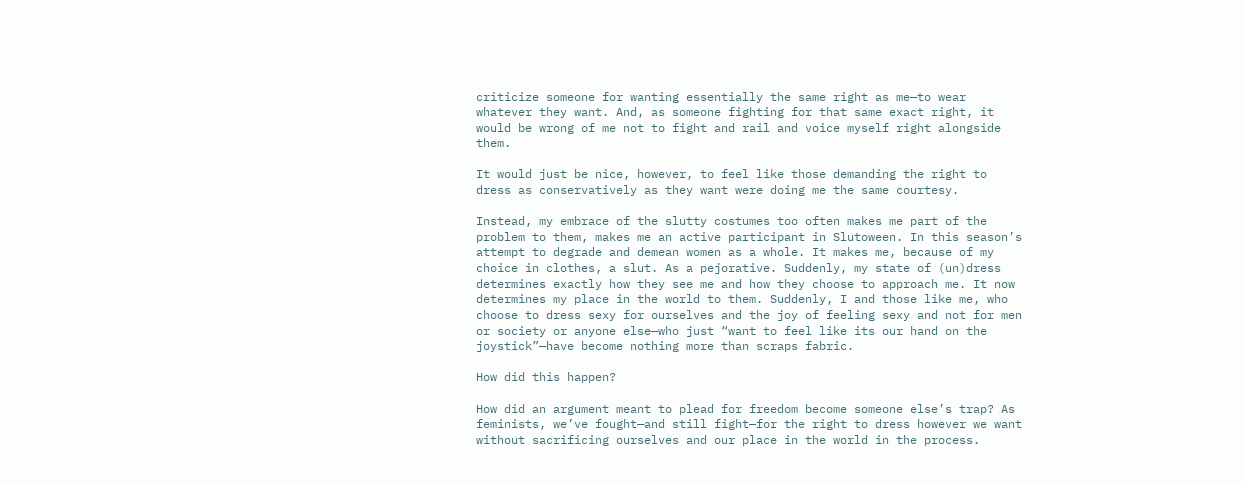criticize someone for wanting essentially the same right as me—to wear whatever they want. And, as someone fighting for that same exact right, it would be wrong of me not to fight and rail and voice myself right alongside them.

It would just be nice, however, to feel like those demanding the right to dress as conservatively as they want were doing me the same courtesy.

Instead, my embrace of the slutty costumes too often makes me part of the problem to them, makes me an active participant in Slutoween. In this season’s attempt to degrade and demean women as a whole. It makes me, because of my choice in clothes, a slut. As a pejorative. Suddenly, my state of (un)dress determines exactly how they see me and how they choose to approach me. It now determines my place in the world to them. Suddenly, I and those like me, who choose to dress sexy for ourselves and the joy of feeling sexy and not for men or society or anyone else—who just “want to feel like its our hand on the joystick”—have become nothing more than scraps fabric.

How did this happen?

How did an argument meant to plead for freedom become someone else’s trap? As feminists, we’ve fought—and still fight—for the right to dress however we want without sacrificing ourselves and our place in the world in the process.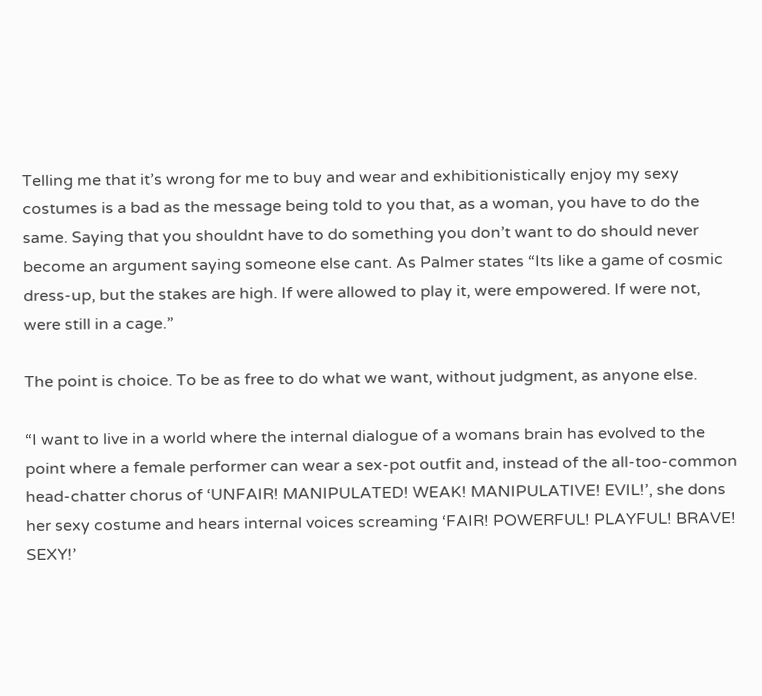Telling me that it’s wrong for me to buy and wear and exhibitionistically enjoy my sexy costumes is a bad as the message being told to you that, as a woman, you have to do the same. Saying that you shouldnt have to do something you don’t want to do should never become an argument saying someone else cant. As Palmer states “Its like a game of cosmic dress-up, but the stakes are high. If were allowed to play it, were empowered. If were not, were still in a cage.”

The point is choice. To be as free to do what we want, without judgment, as anyone else.

“I want to live in a world where the internal dialogue of a womans brain has evolved to the point where a female performer can wear a sex-pot outfit and, instead of the all-too-common head-chatter chorus of ‘UNFAIR! MANIPULATED! WEAK! MANIPULATIVE! EVIL!’, she dons her sexy costume and hears internal voices screaming ‘FAIR! POWERFUL! PLAYFUL! BRAVE! SEXY!’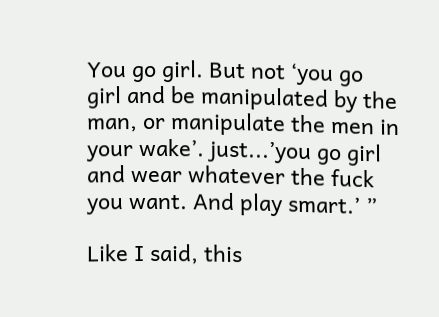You go girl. But not ‘you go girl and be manipulated by the man, or manipulate the men in your wake’. just...’you go girl and wear whatever the fuck you want. And play smart.’ ”

Like I said, this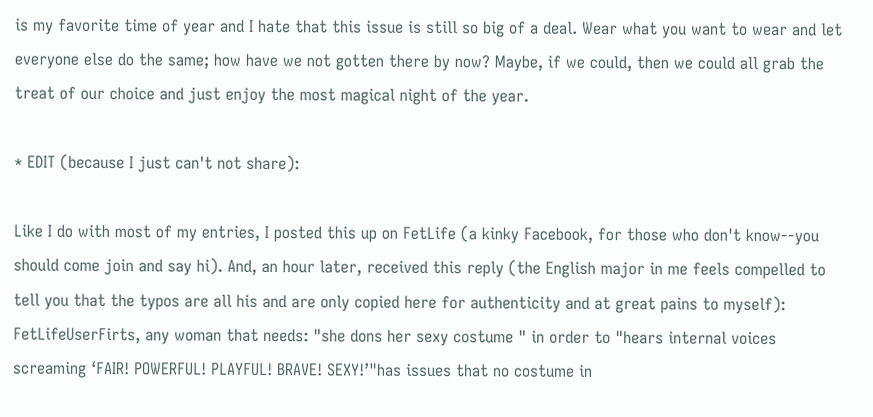is my favorite time of year and I hate that this issue is still so big of a deal. Wear what you want to wear and let everyone else do the same; how have we not gotten there by now? Maybe, if we could, then we could all grab the treat of our choice and just enjoy the most magical night of the year.

* EDIT (because I just can't not share):

Like I do with most of my entries, I posted this up on FetLife (a kinky Facebook, for those who don't know--you should come join and say hi). And, an hour later, received this reply (the English major in me feels compelled to tell you that the typos are all his and are only copied here for authenticity and at great pains to myself):
FetLifeUserFirts, any woman that needs: "she dons her sexy costume " in order to "hears internal voices screaming ‘FAIR! POWERFUL! PLAYFUL! BRAVE! SEXY!’"has issues that no costume in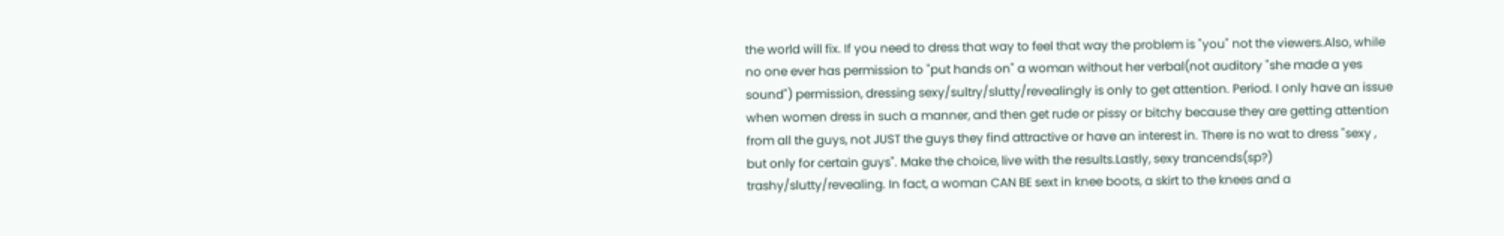the world will fix. If you need to dress that way to feel that way the problem is "you" not the viewers.Also, while no one ever has permission to "put hands on" a woman without her verbal(not auditory "she made a yes sound") permission, dressing sexy/sultry/slutty/revealingly is only to get attention. Period. I only have an issue when women dress in such a manner, and then get rude or pissy or bitchy because they are getting attention from all the guys, not JUST the guys they find attractive or have an interest in. There is no wat to dress "sexy , but only for certain guys". Make the choice, live with the results.Lastly, sexy trancends(sp?) trashy/slutty/revealing. In fact, a woman CAN BE sext in knee boots, a skirt to the knees and a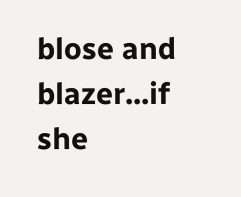blose and blazer...if she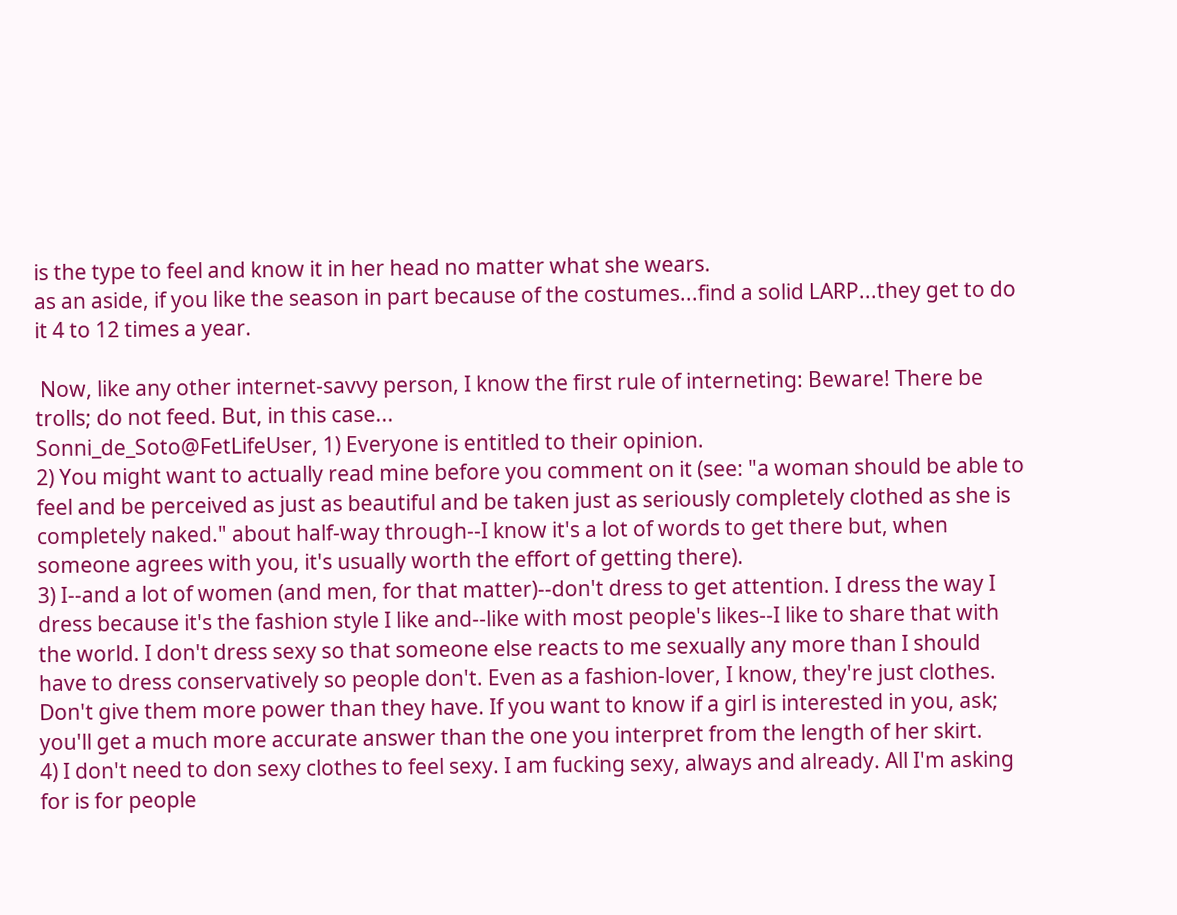is the type to feel and know it in her head no matter what she wears.
as an aside, if you like the season in part because of the costumes...find a solid LARP...they get to do it 4 to 12 times a year.

 Now, like any other internet-savvy person, I know the first rule of interneting: Beware! There be trolls; do not feed. But, in this case...
Sonni_de_Soto@FetLifeUser, 1) Everyone is entitled to their opinion.
2) You might want to actually read mine before you comment on it (see: "a woman should be able to feel and be perceived as just as beautiful and be taken just as seriously completely clothed as she is completely naked." about half-way through--I know it's a lot of words to get there but, when someone agrees with you, it's usually worth the effort of getting there).
3) I--and a lot of women (and men, for that matter)--don't dress to get attention. I dress the way I dress because it's the fashion style I like and--like with most people's likes--I like to share that with the world. I don't dress sexy so that someone else reacts to me sexually any more than I should have to dress conservatively so people don't. Even as a fashion-lover, I know, they're just clothes. Don't give them more power than they have. If you want to know if a girl is interested in you, ask; you'll get a much more accurate answer than the one you interpret from the length of her skirt.
4) I don't need to don sexy clothes to feel sexy. I am fucking sexy, always and already. All I'm asking for is for people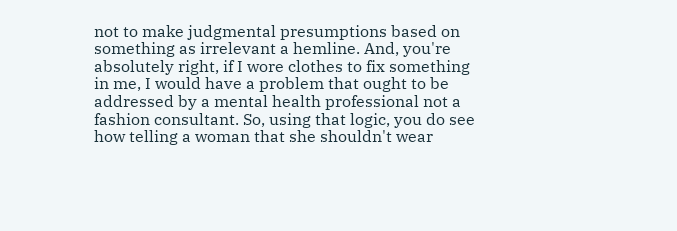not to make judgmental presumptions based on something as irrelevant a hemline. And, you're absolutely right, if I wore clothes to fix something in me, I would have a problem that ought to be addressed by a mental health professional not a fashion consultant. So, using that logic, you do see how telling a woman that she shouldn't wear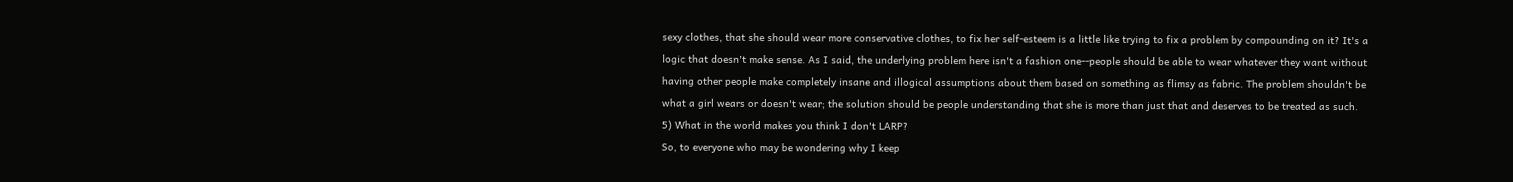sexy clothes, that she should wear more conservative clothes, to fix her self-esteem is a little like trying to fix a problem by compounding on it? It's a logic that doesn't make sense. As I said, the underlying problem here isn't a fashion one--people should be able to wear whatever they want without having other people make completely insane and illogical assumptions about them based on something as flimsy as fabric. The problem shouldn't be what a girl wears or doesn't wear; the solution should be people understanding that she is more than just that and deserves to be treated as such.
5) What in the world makes you think I don't LARP?
So, to everyone who may be wondering why I keep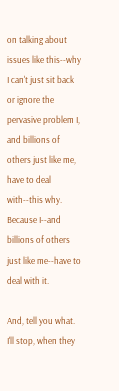on talking about issues like this--why I can't just sit back or ignore the pervasive problem I, and billions of others just like me, have to deal with--this why. Because I--and billions of others just like me--have to deal with it.

And, tell you what. I'll stop, when they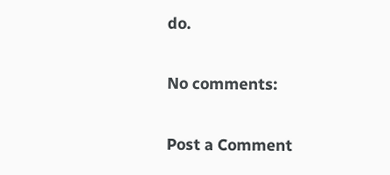do.

No comments:

Post a Comment